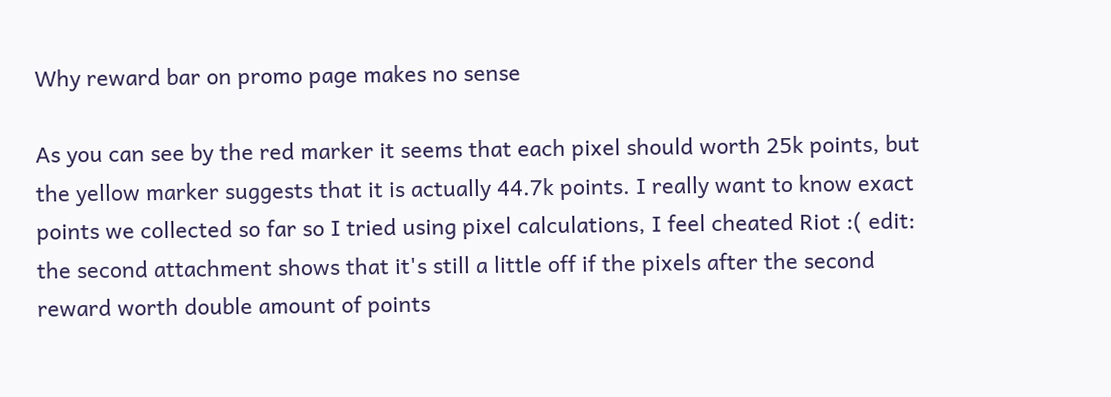Why reward bar on promo page makes no sense

As you can see by the red marker it seems that each pixel should worth 25k points, but the yellow marker suggests that it is actually 44.7k points. I really want to know exact points we collected so far so I tried using pixel calculations, I feel cheated Riot :( edit: the second attachment shows that it's still a little off if the pixels after the second reward worth double amount of points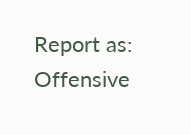Report as:
Offensive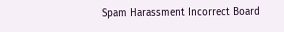Spam Harassment Incorrect Board